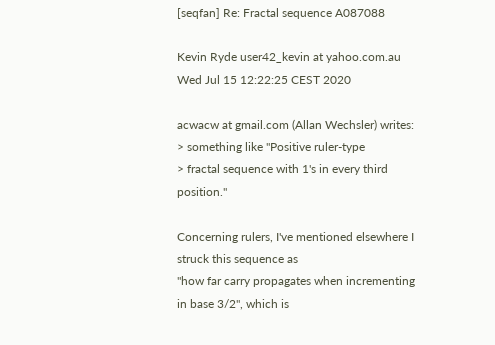[seqfan] Re: Fractal sequence A087088

Kevin Ryde user42_kevin at yahoo.com.au
Wed Jul 15 12:22:25 CEST 2020

acwacw at gmail.com (Allan Wechsler) writes:
> something like "Positive ruler-type
> fractal sequence with 1's in every third position."

Concerning rulers, I've mentioned elsewhere I struck this sequence as
"how far carry propagates when incrementing in base 3/2", which is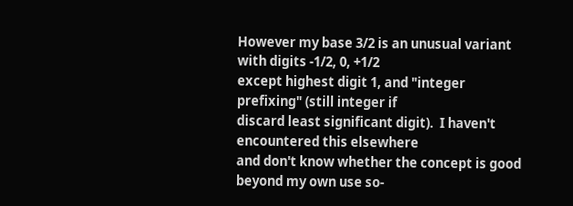However my base 3/2 is an unusual variant with digits -1/2, 0, +1/2
except highest digit 1, and "integer prefixing" (still integer if
discard least significant digit).  I haven't encountered this elsewhere
and don't know whether the concept is good beyond my own use so-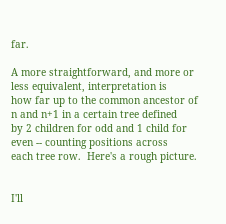far.

A more straightforward, and more or less equivalent, interpretation is
how far up to the common ancestor of n and n+1 in a certain tree defined
by 2 children for odd and 1 child for even -- counting positions across
each tree row.  Here's a rough picture.


I'll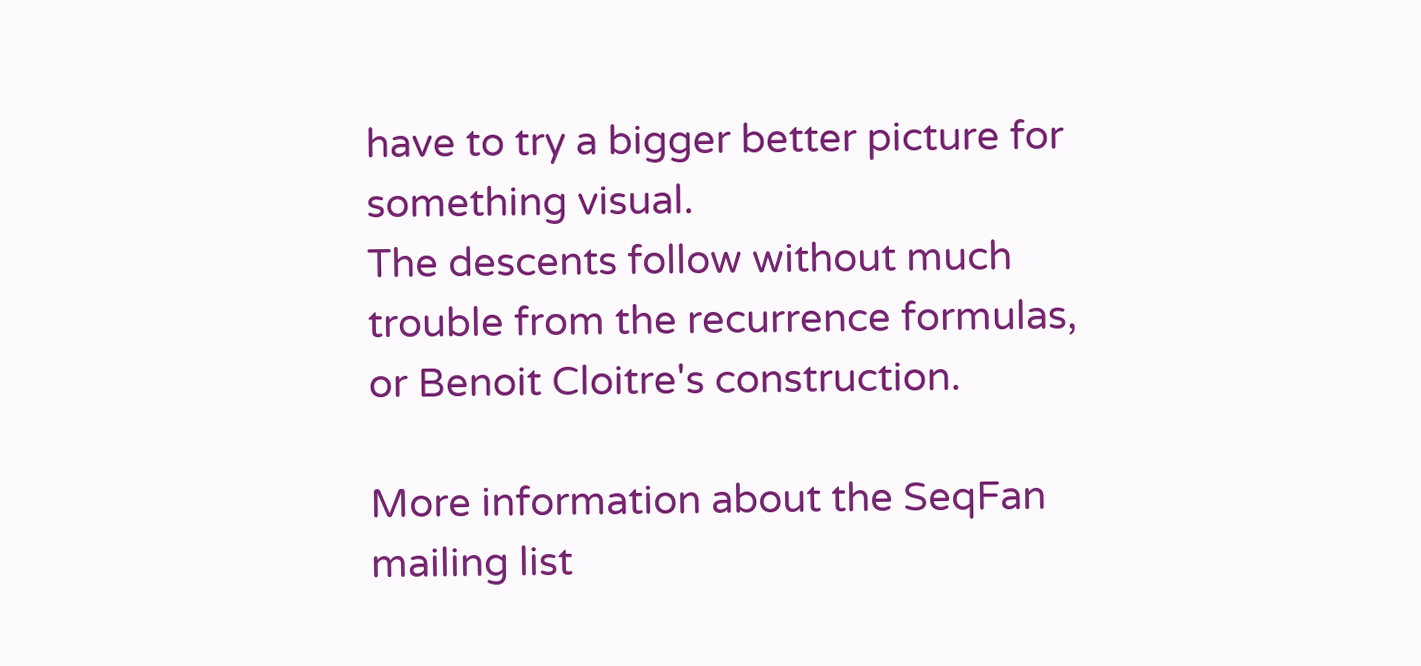have to try a bigger better picture for something visual.
The descents follow without much trouble from the recurrence formulas,
or Benoit Cloitre's construction.

More information about the SeqFan mailing list